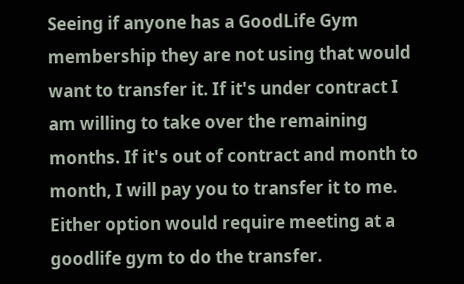Seeing if anyone has a GoodLife Gym membership they are not using that would want to transfer it. If it's under contract I am willing to take over the remaining months. If it's out of contract and month to month, I will pay you to transfer it to me. Either option would require meeting at a goodlife gym to do the transfer.